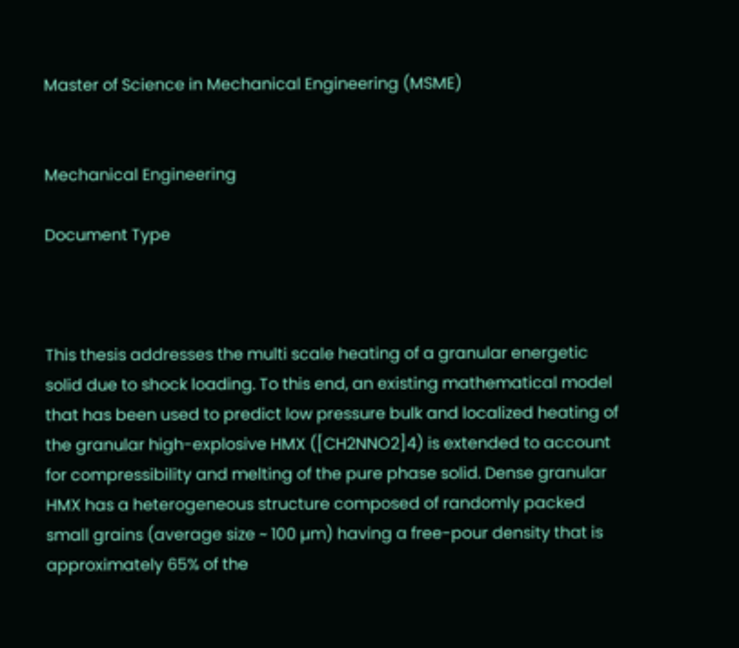Master of Science in Mechanical Engineering (MSME)


Mechanical Engineering

Document Type



This thesis addresses the multi scale heating of a granular energetic solid due to shock loading. To this end, an existing mathematical model that has been used to predict low pressure bulk and localized heating of the granular high-explosive HMX ([CH2NNO2]4) is extended to account for compressibility and melting of the pure phase solid. Dense granular HMX has a heterogeneous structure composed of randomly packed small grains (average size ~ 100 µm) having a free-pour density that is approximately 65% of the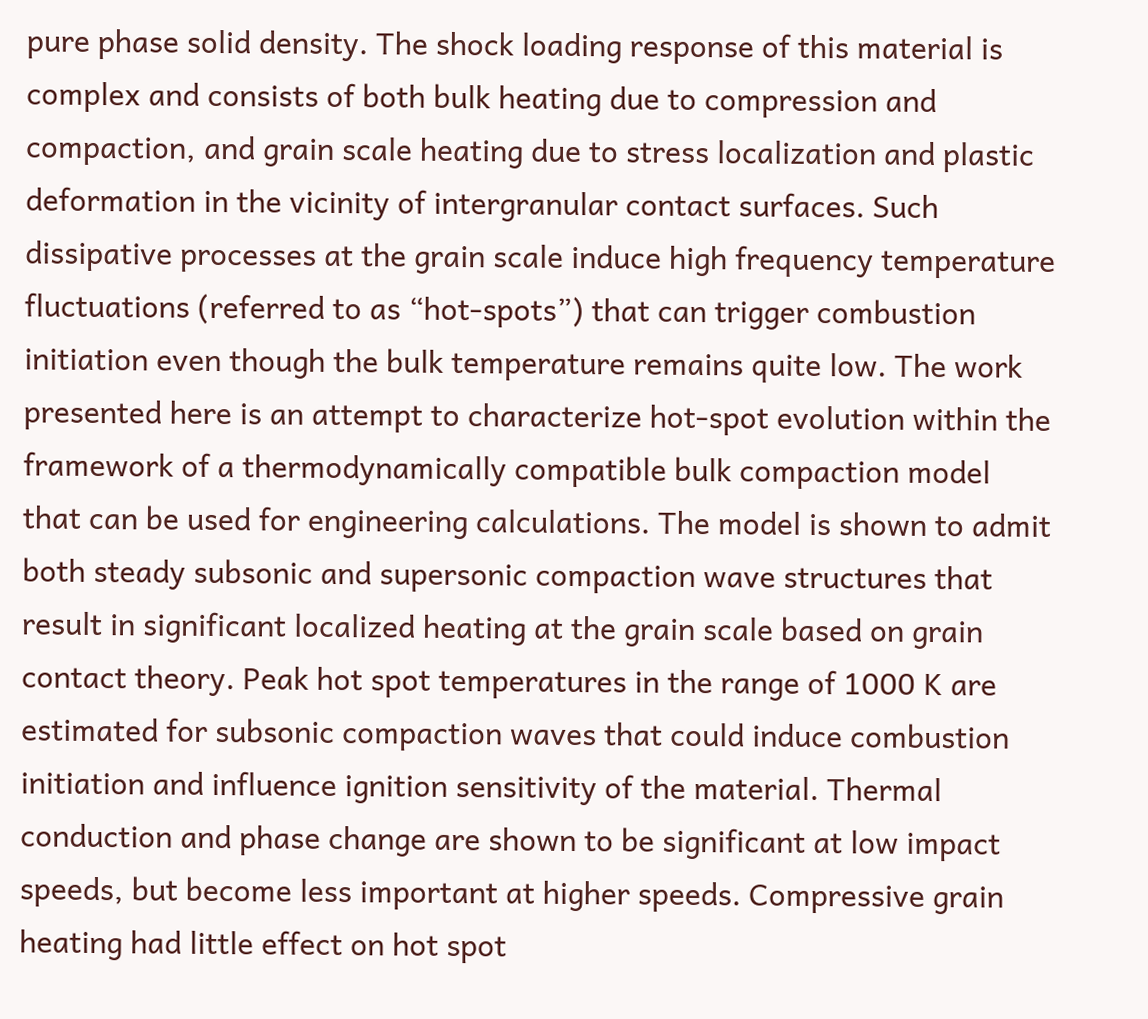pure phase solid density. The shock loading response of this material is complex and consists of both bulk heating due to compression and compaction, and grain scale heating due to stress localization and plastic deformation in the vicinity of intergranular contact surfaces. Such dissipative processes at the grain scale induce high frequency temperature fluctuations (referred to as “hot-spots”) that can trigger combustion initiation even though the bulk temperature remains quite low. The work presented here is an attempt to characterize hot-spot evolution within the framework of a thermodynamically compatible bulk compaction model that can be used for engineering calculations. The model is shown to admit both steady subsonic and supersonic compaction wave structures that result in significant localized heating at the grain scale based on grain contact theory. Peak hot spot temperatures in the range of 1000 K are estimated for subsonic compaction waves that could induce combustion initiation and influence ignition sensitivity of the material. Thermal conduction and phase change are shown to be significant at low impact speeds, but become less important at higher speeds. Compressive grain heating had little effect on hot spot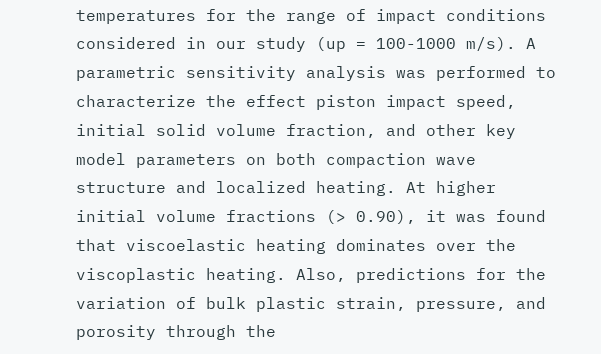temperatures for the range of impact conditions considered in our study (up = 100-1000 m/s). A parametric sensitivity analysis was performed to characterize the effect piston impact speed, initial solid volume fraction, and other key model parameters on both compaction wave structure and localized heating. At higher initial volume fractions (> 0.90), it was found that viscoelastic heating dominates over the viscoplastic heating. Also, predictions for the variation of bulk plastic strain, pressure, and porosity through the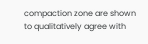compaction zone are shown to qualitatively agree with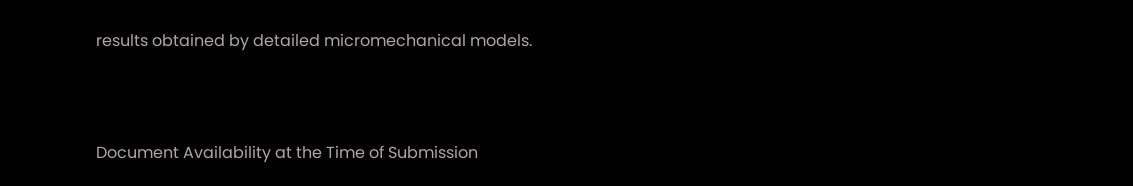results obtained by detailed micromechanical models.



Document Availability at the Time of Submission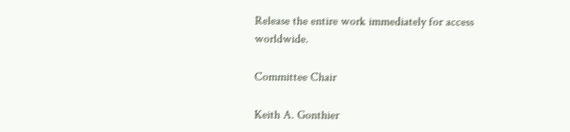Release the entire work immediately for access worldwide.

Committee Chair

Keith A. Gonthier